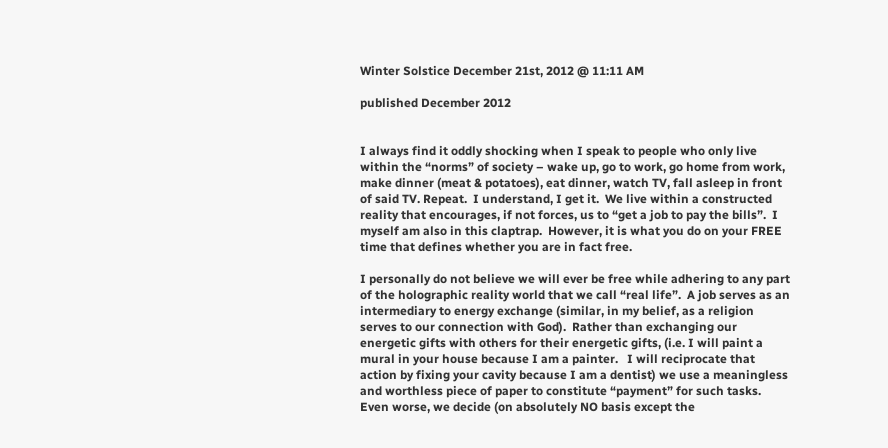Winter Solstice December 21st, 2012 @ 11:11 AM

published December 2012


I always find it oddly shocking when I speak to people who only live within the “norms” of society – wake up, go to work, go home from work, make dinner (meat & potatoes), eat dinner, watch TV, fall asleep in front of said TV. Repeat.  I understand, I get it.  We live within a constructed reality that encourages, if not forces, us to “get a job to pay the bills”.  I myself am also in this claptrap.  However, it is what you do on your FREE time that defines whether you are in fact free.

I personally do not believe we will ever be free while adhering to any part of the holographic reality world that we call “real life”.  A job serves as an intermediary to energy exchange (similar, in my belief, as a religion serves to our connection with God).  Rather than exchanging our energetic gifts with others for their energetic gifts, (i.e. I will paint a mural in your house because I am a painter.   I will reciprocate that action by fixing your cavity because I am a dentist) we use a meaningless and worthless piece of paper to constitute “payment” for such tasks.  Even worse, we decide (on absolutely NO basis except the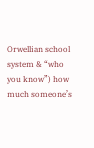Orwellian school system & “who you know”) how much someone’s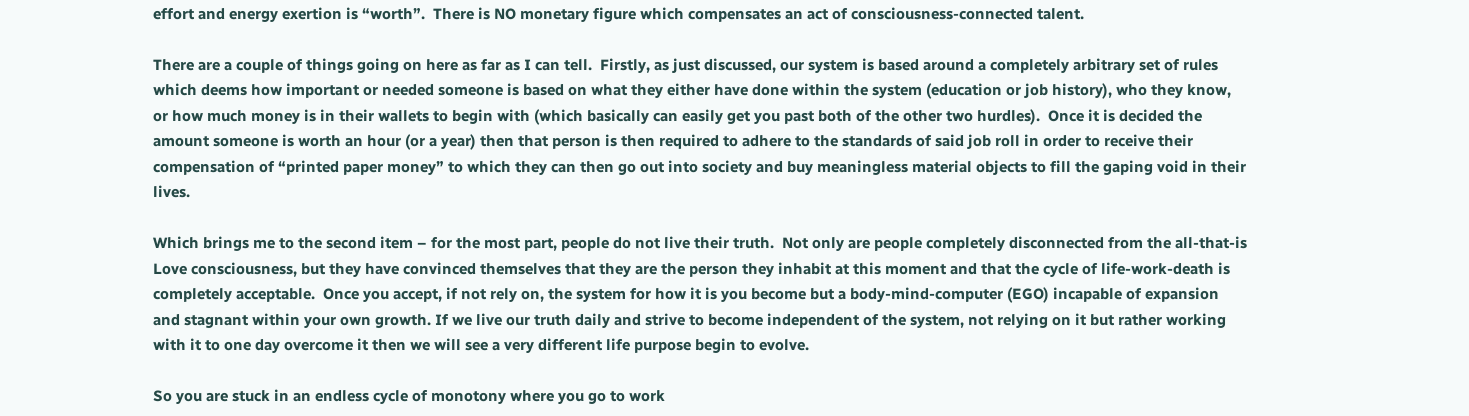effort and energy exertion is “worth”.  There is NO monetary figure which compensates an act of consciousness-connected talent.

There are a couple of things going on here as far as I can tell.  Firstly, as just discussed, our system is based around a completely arbitrary set of rules which deems how important or needed someone is based on what they either have done within the system (education or job history), who they know, or how much money is in their wallets to begin with (which basically can easily get you past both of the other two hurdles).  Once it is decided the amount someone is worth an hour (or a year) then that person is then required to adhere to the standards of said job roll in order to receive their compensation of “printed paper money” to which they can then go out into society and buy meaningless material objects to fill the gaping void in their lives.

Which brings me to the second item – for the most part, people do not live their truth.  Not only are people completely disconnected from the all-that-is Love consciousness, but they have convinced themselves that they are the person they inhabit at this moment and that the cycle of life-work-death is completely acceptable.  Once you accept, if not rely on, the system for how it is you become but a body-mind-computer (EGO) incapable of expansion and stagnant within your own growth. If we live our truth daily and strive to become independent of the system, not relying on it but rather working with it to one day overcome it then we will see a very different life purpose begin to evolve.

So you are stuck in an endless cycle of monotony where you go to work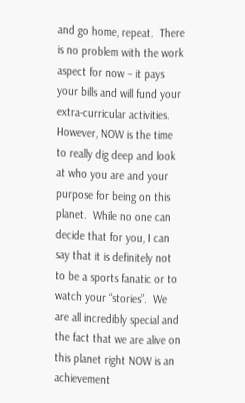and go home, repeat.  There is no problem with the work aspect for now – it pays your bills and will fund your extra-curricular activities.  However, NOW is the time to really dig deep and look at who you are and your purpose for being on this planet.  While no one can decide that for you, I can say that it is definitely not to be a sports fanatic or to watch your “stories”.  We are all incredibly special and the fact that we are alive on this planet right NOW is an achievement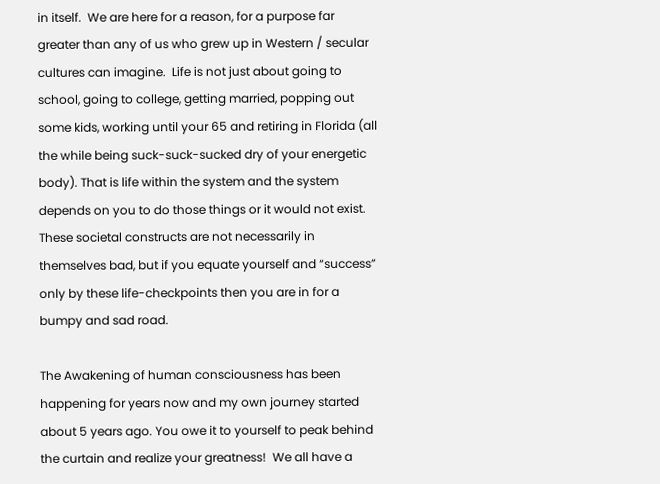in itself.  We are here for a reason, for a purpose far greater than any of us who grew up in Western / secular cultures can imagine.  Life is not just about going to school, going to college, getting married, popping out some kids, working until your 65 and retiring in Florida (all the while being suck-suck-sucked dry of your energetic body). That is life within the system and the system depends on you to do those things or it would not exist.  These societal constructs are not necessarily in themselves bad, but if you equate yourself and “success” only by these life-checkpoints then you are in for a bumpy and sad road.

The Awakening of human consciousness has been happening for years now and my own journey started about 5 years ago. You owe it to yourself to peak behind the curtain and realize your greatness!  We all have a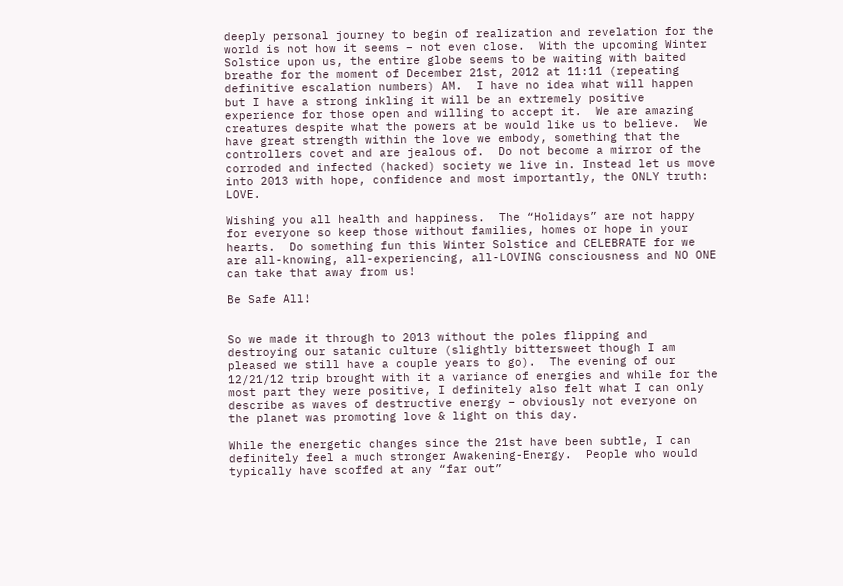deeply personal journey to begin of realization and revelation for the world is not how it seems – not even close.  With the upcoming Winter Solstice upon us, the entire globe seems to be waiting with baited breathe for the moment of December 21st, 2012 at 11:11 (repeating definitive escalation numbers) AM.  I have no idea what will happen but I have a strong inkling it will be an extremely positive experience for those open and willing to accept it.  We are amazing creatures despite what the powers at be would like us to believe.  We have great strength within the love we embody, something that the controllers covet and are jealous of.  Do not become a mirror of the corroded and infected (hacked) society we live in. Instead let us move into 2013 with hope, confidence and most importantly, the ONLY truth: LOVE.

Wishing you all health and happiness.  The “Holidays” are not happy for everyone so keep those without families, homes or hope in your hearts.  Do something fun this Winter Solstice and CELEBRATE for we are all-knowing, all-experiencing, all-LOVING consciousness and NO ONE can take that away from us!

Be Safe All!


So we made it through to 2013 without the poles flipping and destroying our satanic culture (slightly bittersweet though I am pleased we still have a couple years to go).  The evening of our 12/21/12 trip brought with it a variance of energies and while for the most part they were positive, I definitely also felt what I can only describe as waves of destructive energy – obviously not everyone on the planet was promoting love & light on this day.

While the energetic changes since the 21st have been subtle, I can definitely feel a much stronger Awakening-Energy.  People who would typically have scoffed at any “far out”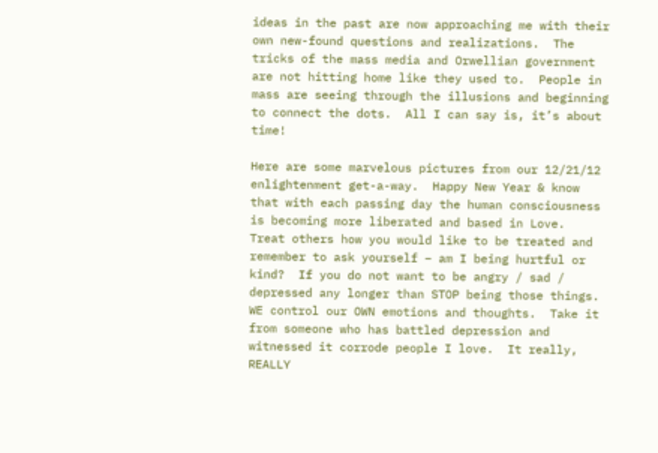ideas in the past are now approaching me with their own new-found questions and realizations.  The tricks of the mass media and Orwellian government are not hitting home like they used to.  People in mass are seeing through the illusions and beginning to connect the dots.  All I can say is, it’s about time!

Here are some marvelous pictures from our 12/21/12 enlightenment get-a-way.  Happy New Year & know that with each passing day the human consciousness is becoming more liberated and based in Love.  Treat others how you would like to be treated and remember to ask yourself – am I being hurtful or kind?  If you do not want to be angry / sad / depressed any longer than STOP being those things.  WE control our OWN emotions and thoughts.  Take it from someone who has battled depression and witnessed it corrode people I love.  It really, REALLY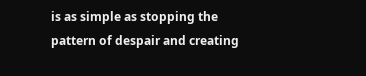is as simple as stopping the pattern of despair and creating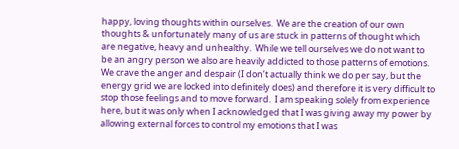happy, loving thoughts within ourselves.  We are the creation of our own thoughts & unfortunately many of us are stuck in patterns of thought which are negative, heavy and unhealthy.  While we tell ourselves we do not want to be an angry person we also are heavily addicted to those patterns of emotions.  We crave the anger and despair (I don’t actually think we do per say, but the energy grid we are locked into definitely does) and therefore it is very difficult to stop those feelings and to move forward.  I am speaking solely from experience here, but it was only when I acknowledged that I was giving away my power by allowing external forces to control my emotions that I was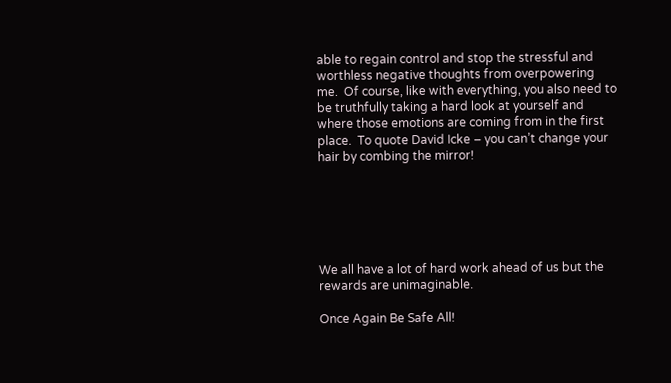able to regain control and stop the stressful and worthless negative thoughts from overpowering me.  Of course, like with everything, you also need to be truthfully taking a hard look at yourself and where those emotions are coming from in the first place.  To quote David Icke – you can’t change your hair by combing the mirror!






We all have a lot of hard work ahead of us but the rewards are unimaginable.

Once Again Be Safe All!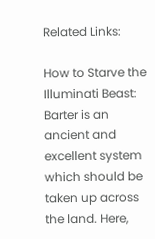Related Links:

How to Starve the Illuminati Beast: Barter is an ancient and excellent system which should be taken up across the land. Here,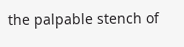the palpable stench of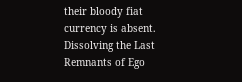their bloody fiat currency is absent.
Dissolving the Last Remnants of Ego